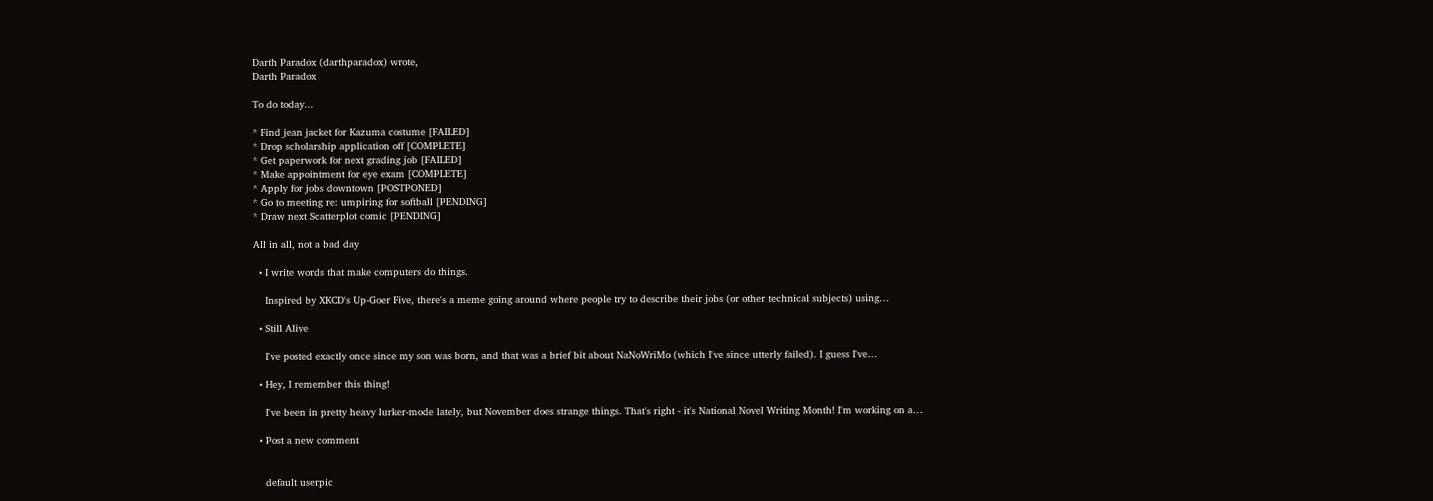Darth Paradox (darthparadox) wrote,
Darth Paradox

To do today...

* Find jean jacket for Kazuma costume [FAILED]
* Drop scholarship application off [COMPLETE]
* Get paperwork for next grading job [FAILED]
* Make appointment for eye exam [COMPLETE]
* Apply for jobs downtown [POSTPONED]
* Go to meeting re: umpiring for softball [PENDING]
* Draw next Scatterplot comic [PENDING]

All in all, not a bad day

  • I write words that make computers do things.

    Inspired by XKCD's Up-Goer Five, there's a meme going around where people try to describe their jobs (or other technical subjects) using…

  • Still Alive

    I've posted exactly once since my son was born, and that was a brief bit about NaNoWriMo (which I've since utterly failed). I guess I've…

  • Hey, I remember this thing!

    I've been in pretty heavy lurker-mode lately, but November does strange things. That's right - it's National Novel Writing Month! I'm working on a…

  • Post a new comment


    default userpic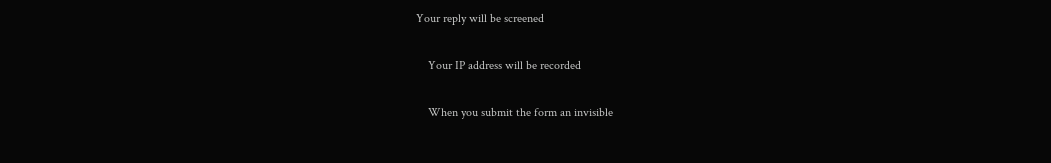Your reply will be screened

    Your IP address will be recorded

    When you submit the form an invisible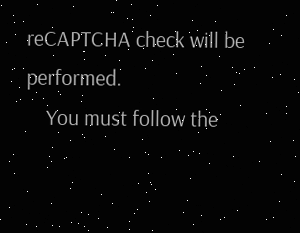reCAPTCHA check will be performed.
    You must follow the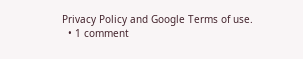Privacy Policy and Google Terms of use.
  • 1 comment